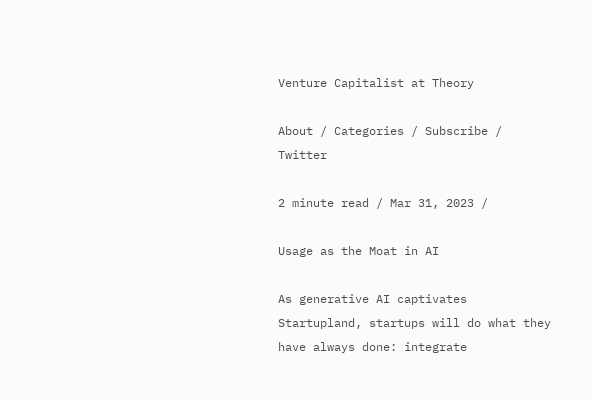Venture Capitalist at Theory

About / Categories / Subscribe / Twitter

2 minute read / Mar 31, 2023 /

Usage as the Moat in AI

As generative AI captivates Startupland, startups will do what they have always done: integrate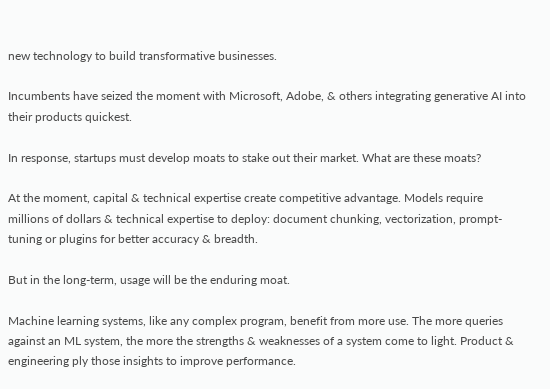new technology to build transformative businesses.

Incumbents have seized the moment with Microsoft, Adobe, & others integrating generative AI into their products quickest.

In response, startups must develop moats to stake out their market. What are these moats?

At the moment, capital & technical expertise create competitive advantage. Models require millions of dollars & technical expertise to deploy: document chunking, vectorization, prompt-tuning or plugins for better accuracy & breadth.

But in the long-term, usage will be the enduring moat.

Machine learning systems, like any complex program, benefit from more use. The more queries against an ML system, the more the strengths & weaknesses of a system come to light. Product & engineering ply those insights to improve performance.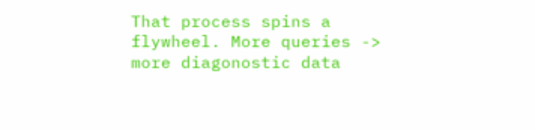That process spins a flywheel. More queries -> more diagonostic data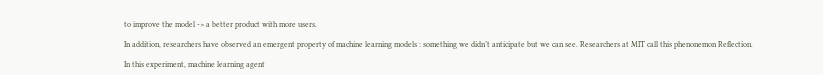to improve the model -> a better product with more users.

In addition, researchers have observed an emergent property of machine learning models : something we didn’t anticipate but we can see. Researchers at MIT call this phenonemon Reflection.

In this experiment, machine learning agent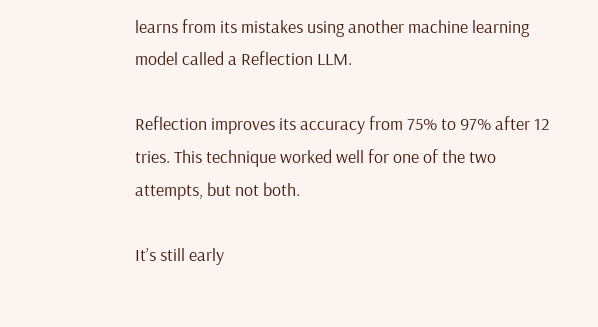learns from its mistakes using another machine learning model called a Reflection LLM.

Reflection improves its accuracy from 75% to 97% after 12 tries. This technique worked well for one of the two attempts, but not both.

It’s still early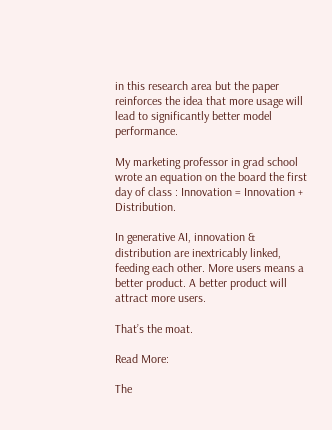in this research area but the paper reinforces the idea that more usage will lead to significantly better model performance.

My marketing professor in grad school wrote an equation on the board the first day of class : Innovation = Innovation + Distribution.

In generative AI, innovation & distribution are inextricably linked, feeding each other. More users means a better product. A better product will attract more users.

That’s the moat.

Read More:

The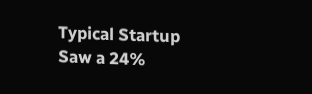Typical Startup Saw a 24%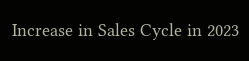Increase in Sales Cycle in 2023